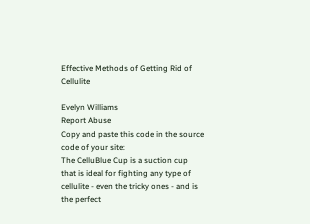Effective Methods of Getting Rid of Cellulite

Evelyn Williams
Report Abuse
Copy and paste this code in the source code of your site:
The CelluBlue Cup is a suction cup that is ideal for fighting any type of cellulite - even the tricky ones - and is the perfect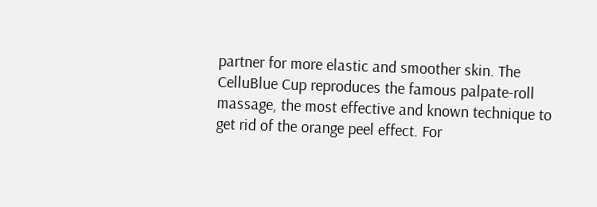partner for more elastic and smoother skin. The CelluBlue Cup reproduces the famous palpate-roll massage, the most effective and known technique to get rid of the orange peel effect. For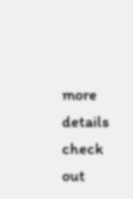more details check out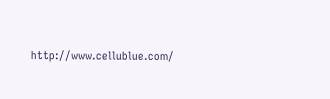http://www.cellublue.com/